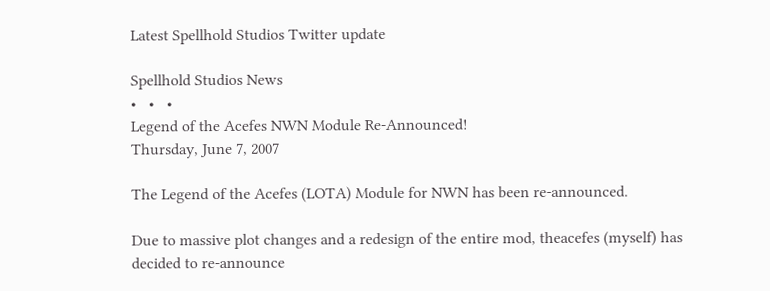Latest Spellhold Studios Twitter update

Spellhold Studios News
•   •   •
Legend of the Acefes NWN Module Re-Announced!
Thursday, June 7, 2007

The Legend of the Acefes (LOTA) Module for NWN has been re-announced.

Due to massive plot changes and a redesign of the entire mod, theacefes (myself) has decided to re-announce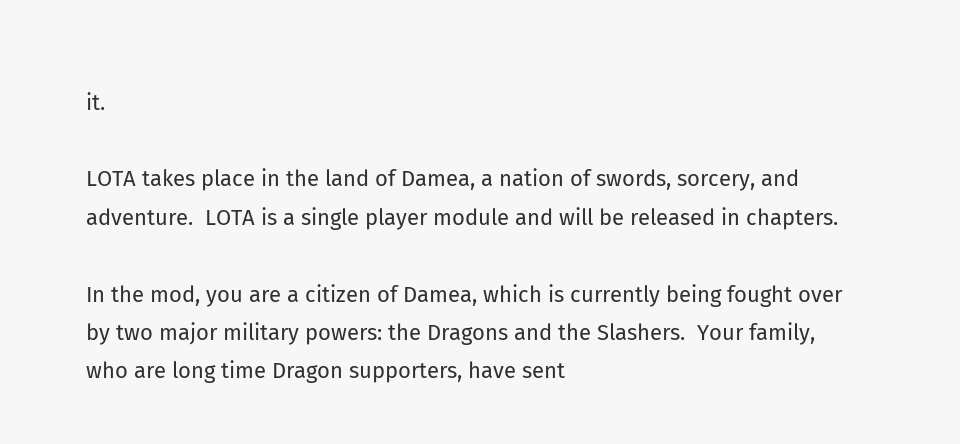it.

LOTA takes place in the land of Damea, a nation of swords, sorcery, and adventure.  LOTA is a single player module and will be released in chapters.

In the mod, you are a citizen of Damea, which is currently being fought over by two major military powers: the Dragons and the Slashers.  Your family, who are long time Dragon supporters, have sent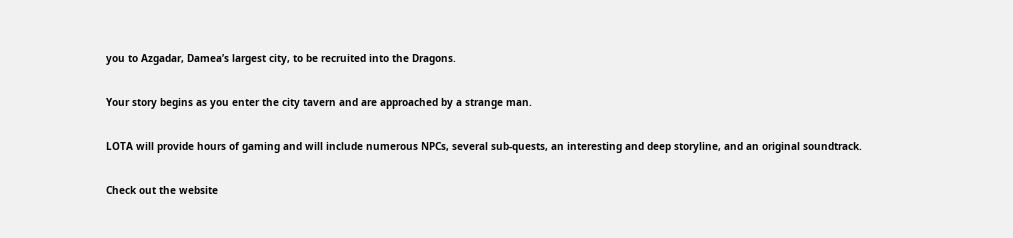you to Azgadar, Damea’s largest city, to be recruited into the Dragons.

Your story begins as you enter the city tavern and are approached by a strange man.

LOTA will provide hours of gaming and will include numerous NPCs, several sub-quests, an interesting and deep storyline, and an original soundtrack.

Check out the website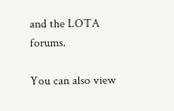and the LOTA forums.

You can also view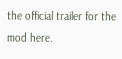the official trailer for the mod here.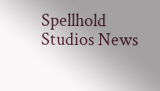Spellhold Studios News